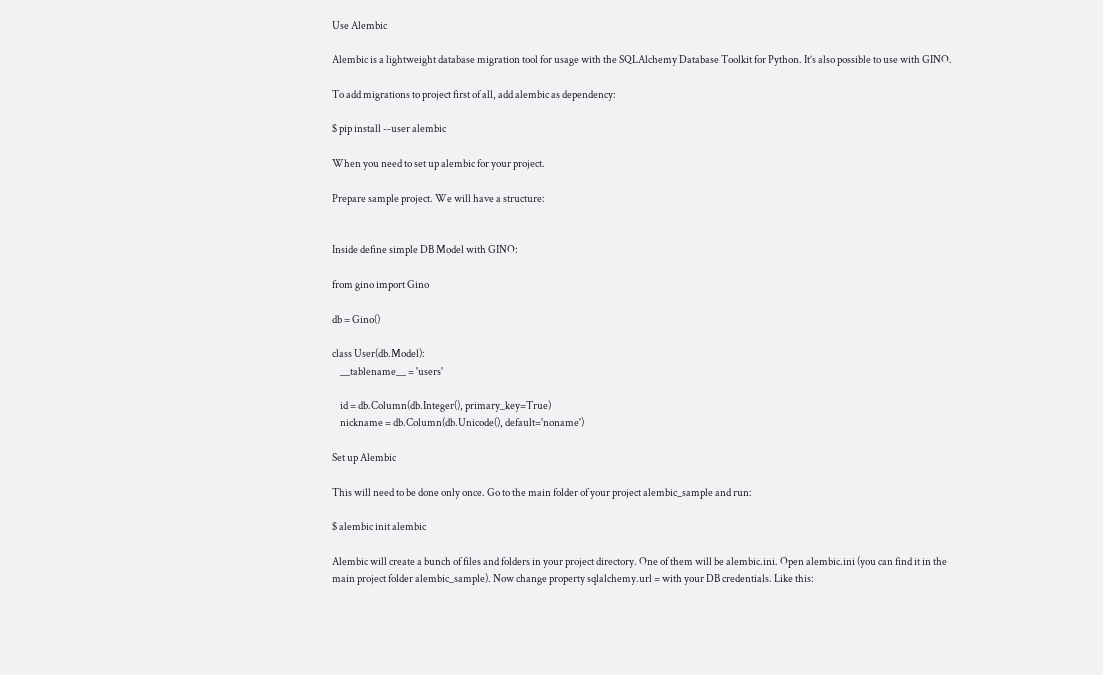Use Alembic

Alembic is a lightweight database migration tool for usage with the SQLAlchemy Database Toolkit for Python. It’s also possible to use with GINO.

To add migrations to project first of all, add alembic as dependency:

$ pip install --user alembic

When you need to set up alembic for your project.

Prepare sample project. We will have a structure:


Inside define simple DB Model with GINO:

from gino import Gino

db = Gino()

class User(db.Model):
    __tablename__ = 'users'

    id = db.Column(db.Integer(), primary_key=True)
    nickname = db.Column(db.Unicode(), default='noname')

Set up Alembic

This will need to be done only once. Go to the main folder of your project alembic_sample and run:

$ alembic init alembic

Alembic will create a bunch of files and folders in your project directory. One of them will be alembic.ini. Open alembic.ini (you can find it in the main project folder alembic_sample). Now change property sqlalchemy.url = with your DB credentials. Like this: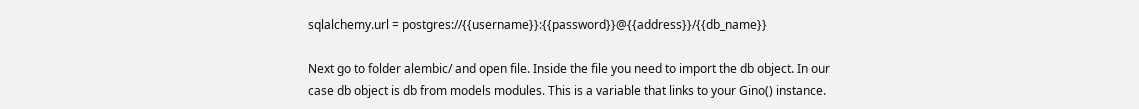sqlalchemy.url = postgres://{{username}}:{{password}}@{{address}}/{{db_name}}

Next go to folder alembic/ and open file. Inside the file you need to import the db object. In our case db object is db from models modules. This is a variable that links to your Gino() instance.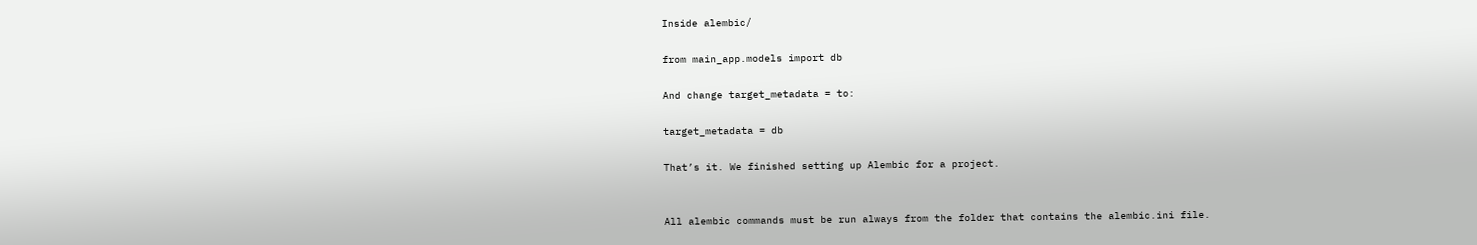Inside alembic/

from main_app.models import db

And change target_metadata = to:

target_metadata = db

That’s it. We finished setting up Alembic for a project.


All alembic commands must be run always from the folder that contains the alembic.ini file.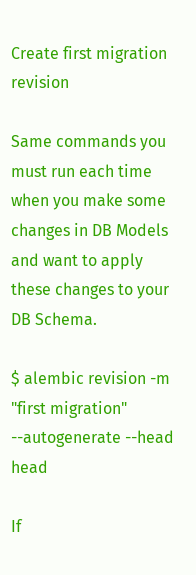Create first migration revision

Same commands you must run each time when you make some changes in DB Models and want to apply these changes to your DB Schema.

$ alembic revision -m "first migration" --autogenerate --head head

If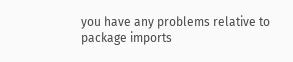you have any problems relative to package imports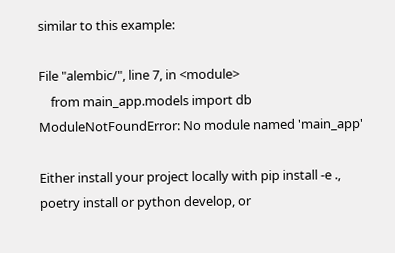similar to this example:

File "alembic/", line 7, in <module>
    from main_app.models import db
ModuleNotFoundError: No module named 'main_app'

Either install your project locally with pip install -e ., poetry install or python develop, or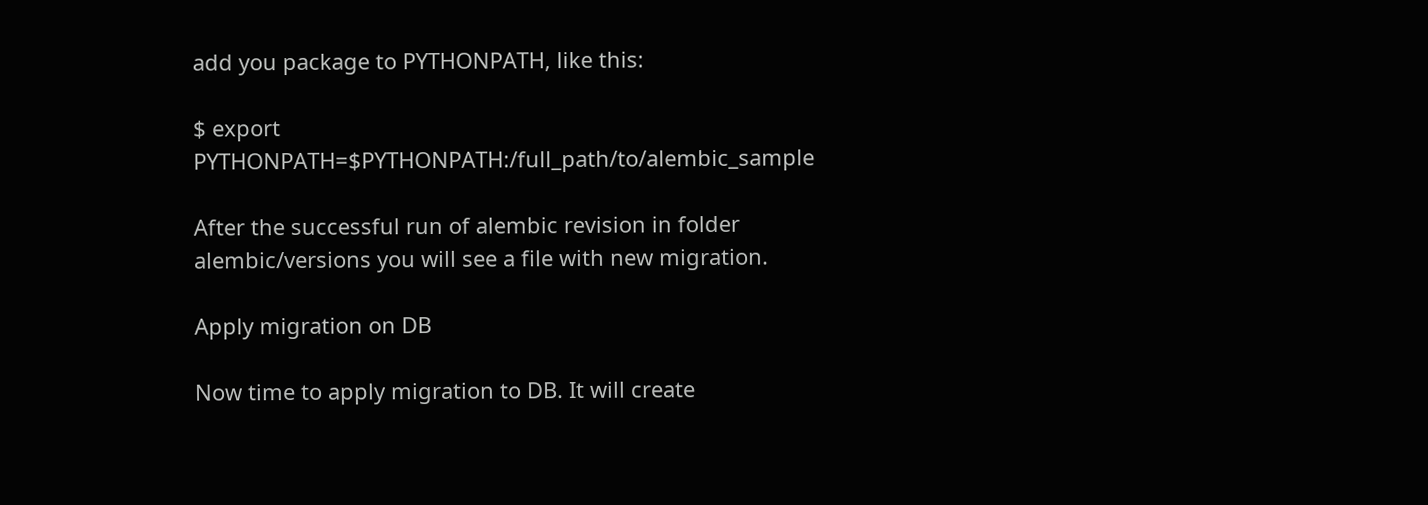add you package to PYTHONPATH, like this:

$ export PYTHONPATH=$PYTHONPATH:/full_path/to/alembic_sample

After the successful run of alembic revision in folder alembic/versions you will see a file with new migration.

Apply migration on DB

Now time to apply migration to DB. It will create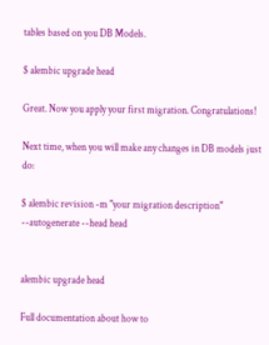tables based on you DB Models.

$ alembic upgrade head

Great. Now you apply your first migration. Congratulations!

Next time, when you will make any changes in DB models just do:

$ alembic revision -m "your migration description" --autogenerate --head head


alembic upgrade head

Full documentation about how to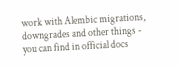work with Alembic migrations, downgrades and other things - you can find in official docs